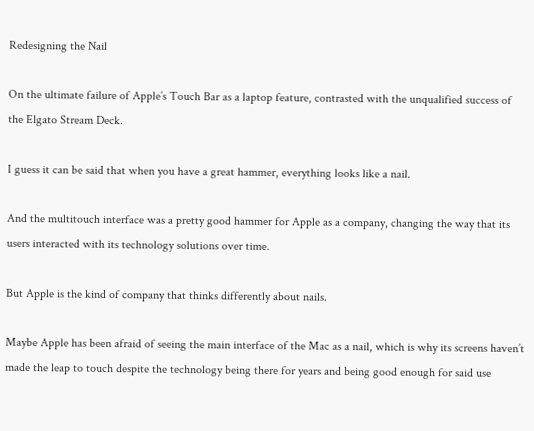Redesigning the Nail

On the ultimate failure of Apple’s Touch Bar as a laptop feature, contrasted with the unqualified success of the Elgato Stream Deck.

I guess it can be said that when you have a great hammer, everything looks like a nail.

And the multitouch interface was a pretty good hammer for Apple as a company, changing the way that its users interacted with its technology solutions over time.

But Apple is the kind of company that thinks differently about nails.

Maybe Apple has been afraid of seeing the main interface of the Mac as a nail, which is why its screens haven’t made the leap to touch despite the technology being there for years and being good enough for said use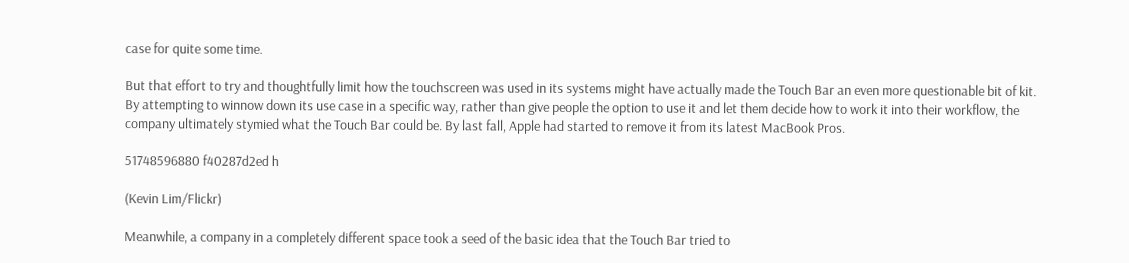case for quite some time.

But that effort to try and thoughtfully limit how the touchscreen was used in its systems might have actually made the Touch Bar an even more questionable bit of kit. By attempting to winnow down its use case in a specific way, rather than give people the option to use it and let them decide how to work it into their workflow, the company ultimately stymied what the Touch Bar could be. By last fall, Apple had started to remove it from its latest MacBook Pros.

51748596880 f40287d2ed h

(Kevin Lim/Flickr)

Meanwhile, a company in a completely different space took a seed of the basic idea that the Touch Bar tried to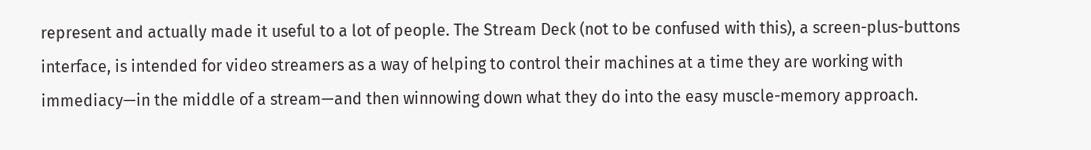represent and actually made it useful to a lot of people. The Stream Deck (not to be confused with this), a screen-plus-buttons interface, is intended for video streamers as a way of helping to control their machines at a time they are working with immediacy—in the middle of a stream—and then winnowing down what they do into the easy muscle-memory approach.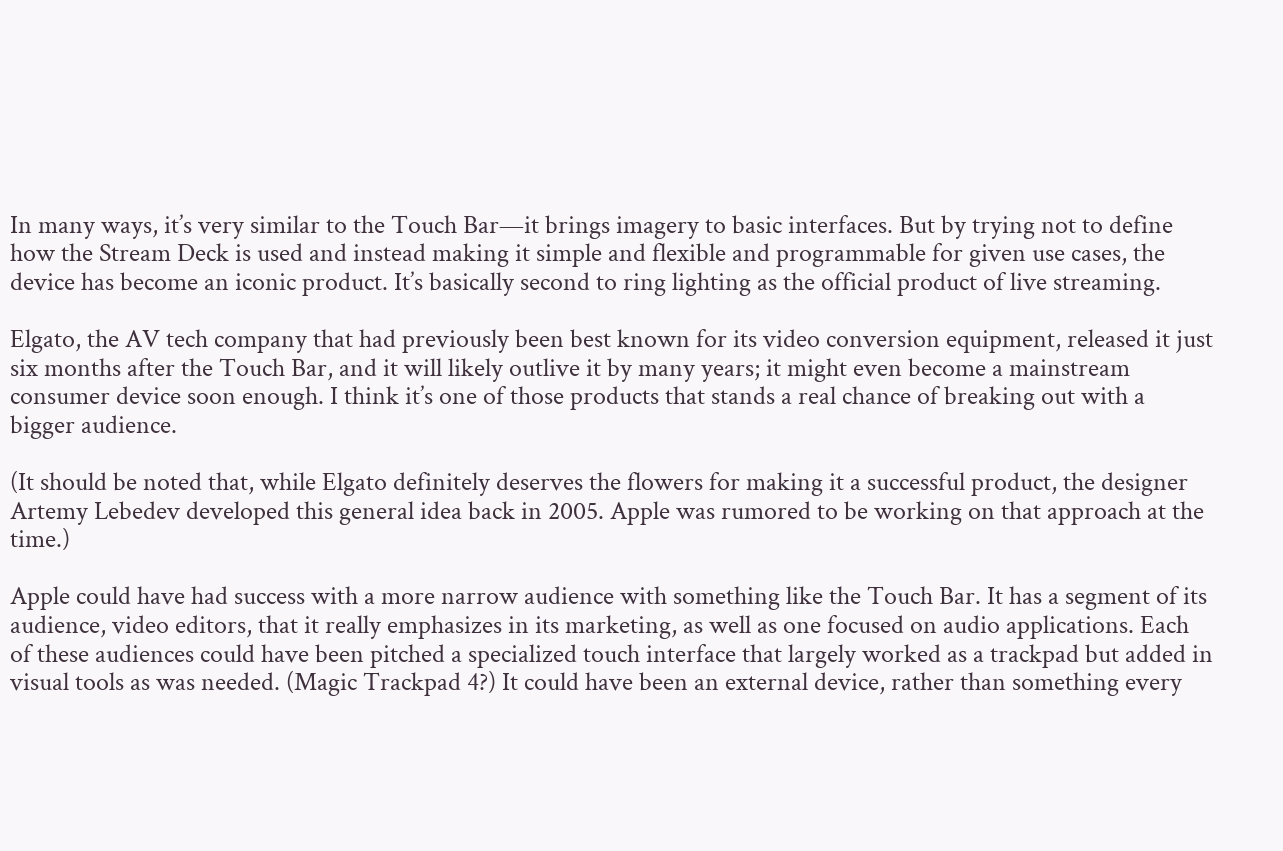In many ways, it’s very similar to the Touch Bar—it brings imagery to basic interfaces. But by trying not to define how the Stream Deck is used and instead making it simple and flexible and programmable for given use cases, the device has become an iconic product. It’s basically second to ring lighting as the official product of live streaming.

Elgato, the AV tech company that had previously been best known for its video conversion equipment, released it just six months after the Touch Bar, and it will likely outlive it by many years; it might even become a mainstream consumer device soon enough. I think it’s one of those products that stands a real chance of breaking out with a bigger audience.

(It should be noted that, while Elgato definitely deserves the flowers for making it a successful product, the designer Artemy Lebedev developed this general idea back in 2005. Apple was rumored to be working on that approach at the time.)

Apple could have had success with a more narrow audience with something like the Touch Bar. It has a segment of its audience, video editors, that it really emphasizes in its marketing, as well as one focused on audio applications. Each of these audiences could have been pitched a specialized touch interface that largely worked as a trackpad but added in visual tools as was needed. (Magic Trackpad 4?) It could have been an external device, rather than something every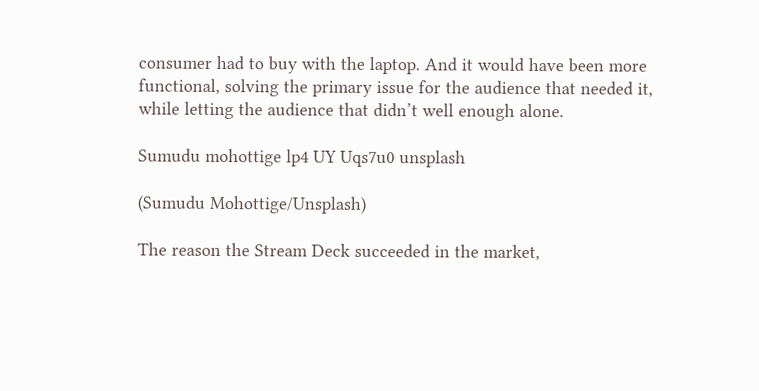consumer had to buy with the laptop. And it would have been more functional, solving the primary issue for the audience that needed it, while letting the audience that didn’t well enough alone.

Sumudu mohottige lp4 UY Uqs7u0 unsplash

(Sumudu Mohottige/Unsplash)

The reason the Stream Deck succeeded in the market,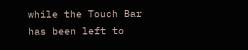while the Touch Bar has been left to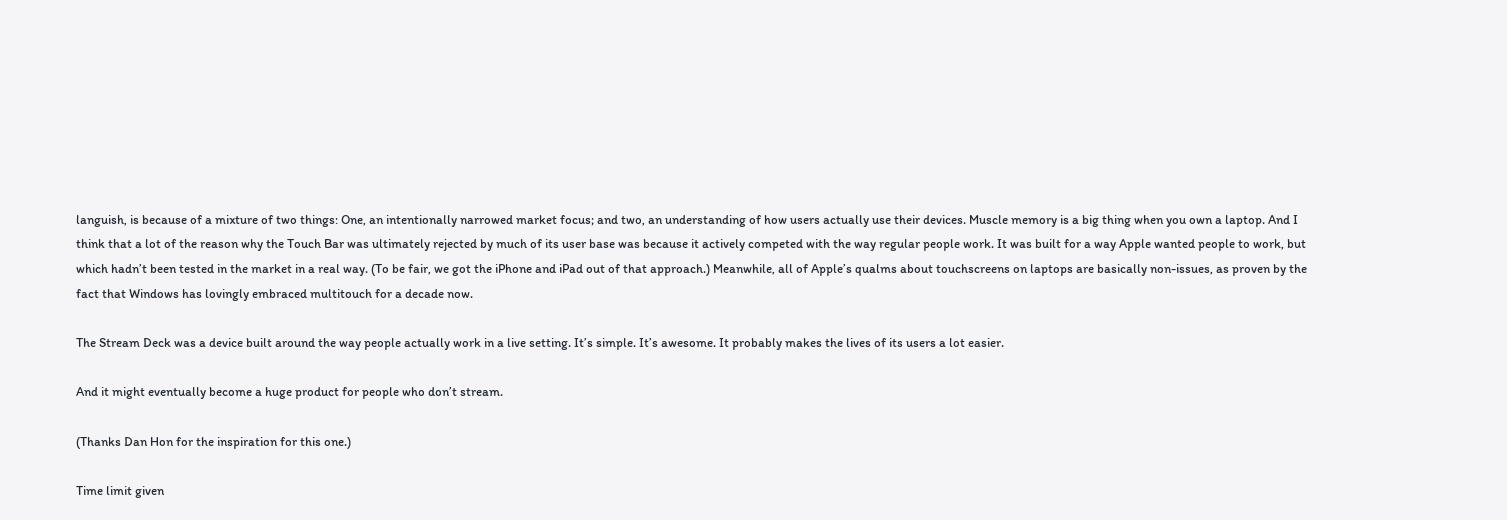languish, is because of a mixture of two things: One, an intentionally narrowed market focus; and two, an understanding of how users actually use their devices. Muscle memory is a big thing when you own a laptop. And I think that a lot of the reason why the Touch Bar was ultimately rejected by much of its user base was because it actively competed with the way regular people work. It was built for a way Apple wanted people to work, but which hadn’t been tested in the market in a real way. (To be fair, we got the iPhone and iPad out of that approach.) Meanwhile, all of Apple’s qualms about touchscreens on laptops are basically non-issues, as proven by the fact that Windows has lovingly embraced multitouch for a decade now.

The Stream Deck was a device built around the way people actually work in a live setting. It’s simple. It’s awesome. It probably makes the lives of its users a lot easier.

And it might eventually become a huge product for people who don’t stream.

(Thanks Dan Hon for the inspiration for this one.)

Time limit given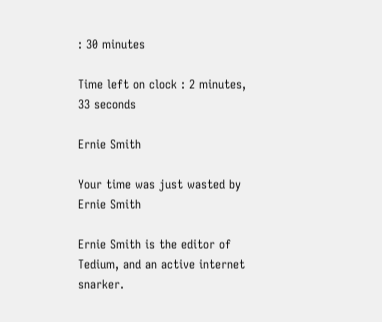: 30 minutes

Time left on clock : 2 minutes, 33 seconds

Ernie Smith

Your time was just wasted by Ernie Smith

Ernie Smith is the editor of Tedium, and an active internet snarker.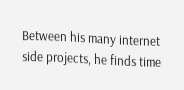Between his many internet side projects, he finds time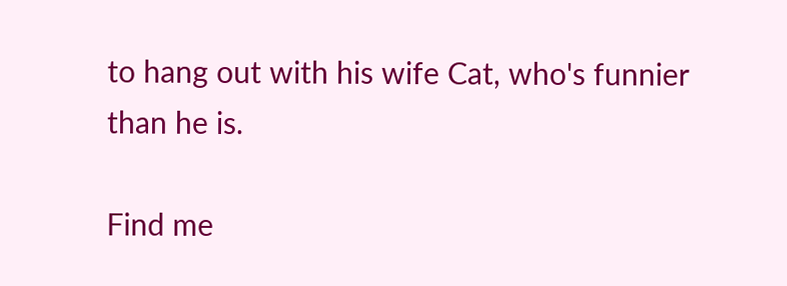to hang out with his wife Cat, who's funnier than he is.

Find me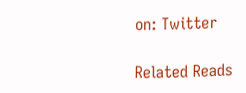on: Twitter

Related Reads